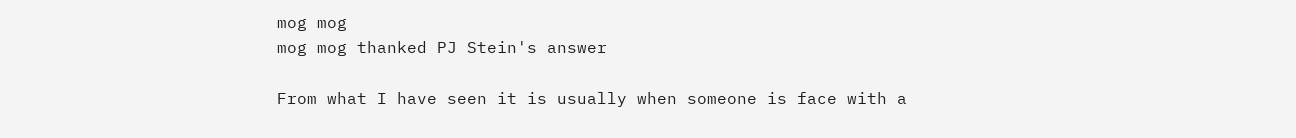mog mog
mog mog thanked PJ Stein's answer

From what I have seen it is usually when someone is face with a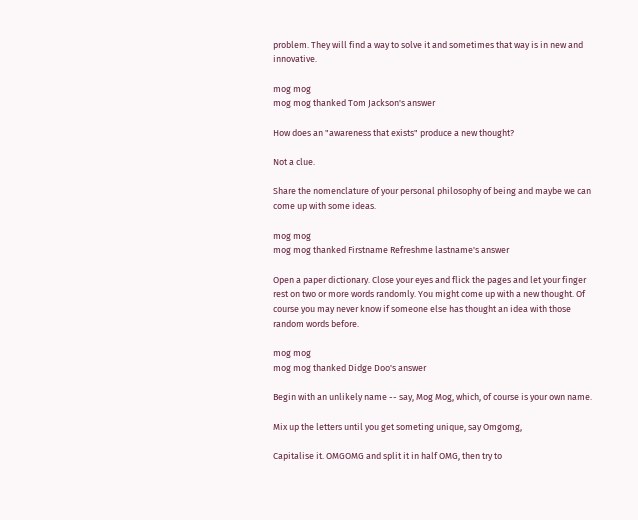problem. They will find a way to solve it and sometimes that way is in new and innovative.

mog mog
mog mog thanked Tom Jackson's answer

How does an "awareness that exists" produce a new thought?

Not a clue.

Share the nomenclature of your personal philosophy of being and maybe we can come up with some ideas.

mog mog
mog mog thanked Firstname Refreshme lastname's answer

Open a paper dictionary. Close your eyes and flick the pages and let your finger rest on two or more words randomly. You might come up with a new thought. Of course you may never know if someone else has thought an idea with those random words before.

mog mog
mog mog thanked Didge Doo's answer

Begin with an unlikely name -- say, Mog Mog, which, of course is your own name.

Mix up the letters until you get someting unique, say Omgomg,

Capitalise it. OMGOMG and split it in half OMG, then try to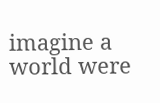imagine a world were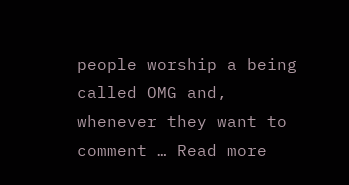people worship a being called OMG and, whenever they want to comment … Read more